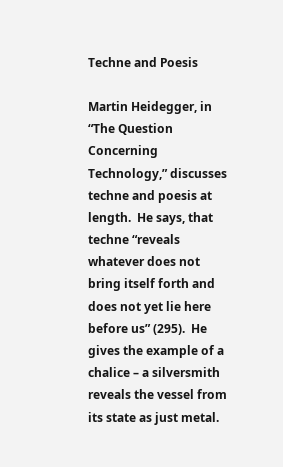Techne and Poesis

Martin Heidegger, in “The Question Concerning Technology,” discusses techne and poesis at length.  He says, that techne “reveals whatever does not bring itself forth and does not yet lie here before us” (295).  He gives the example of a chalice – a silversmith reveals the vessel from its state as just metal.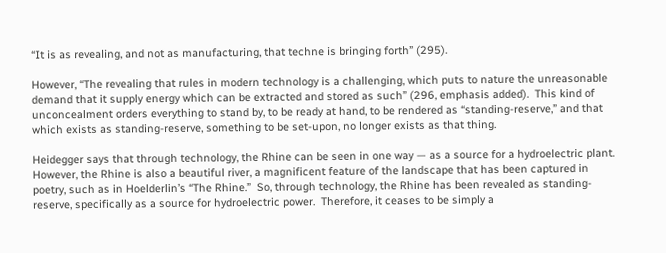“It is as revealing, and not as manufacturing, that techne is bringing forth” (295).

However, “The revealing that rules in modern technology is a challenging, which puts to nature the unreasonable demand that it supply energy which can be extracted and stored as such” (296, emphasis added).  This kind of unconcealment orders everything to stand by, to be ready at hand, to be rendered as “standing-reserve,” and that which exists as standing-reserve, something to be set-upon, no longer exists as that thing.

Heidegger says that through technology, the Rhine can be seen in one way — as a source for a hydroelectric plant.  However, the Rhine is also a beautiful river, a magnificent feature of the landscape that has been captured in poetry, such as in Hoelderlin’s “The Rhine.”  So, through technology, the Rhine has been revealed as standing-reserve, specifically as a source for hydroelectric power.  Therefore, it ceases to be simply a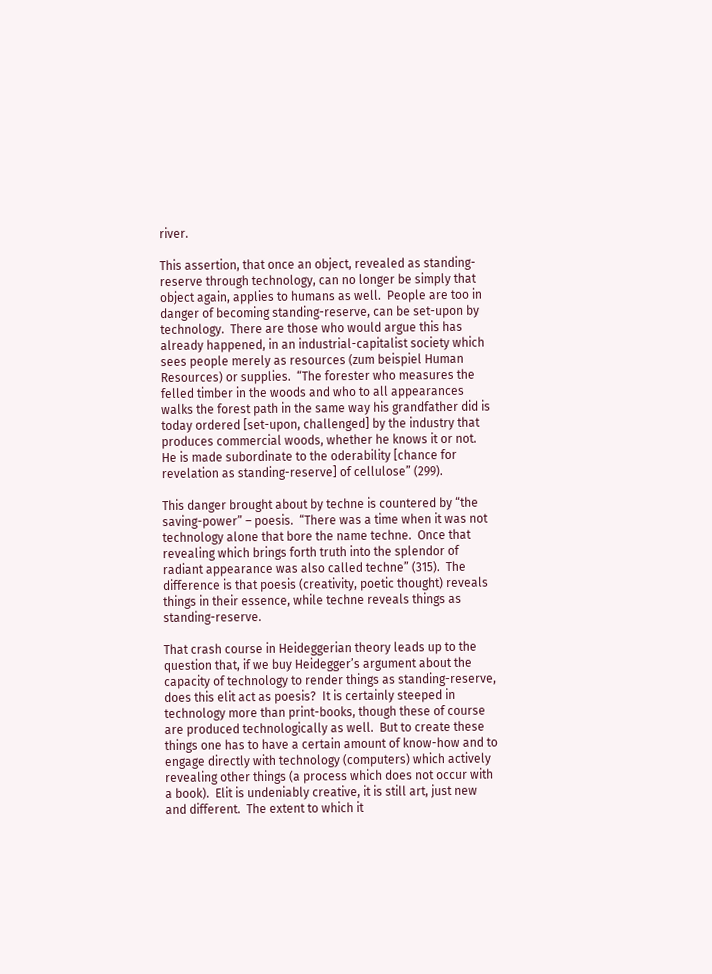river.

This assertion, that once an object, revealed as standing-reserve through technology, can no longer be simply that object again, applies to humans as well.  People are too in danger of becoming standing-reserve, can be set-upon by technology.  There are those who would argue this has already happened, in an industrial-capitalist society which sees people merely as resources (zum beispiel Human Resources) or supplies.  “The forester who measures the felled timber in the woods and who to all appearances walks the forest path in the same way his grandfather did is today ordered [set-upon, challenged] by the industry that produces commercial woods, whether he knows it or not.  He is made subordinate to the oderability [chance for revelation as standing-reserve] of cellulose” (299).

This danger brought about by techne is countered by “the saving-power” – poesis.  “There was a time when it was not technology alone that bore the name techne.  Once that revealing which brings forth truth into the splendor of radiant appearance was also called techne” (315).  The difference is that poesis (creativity, poetic thought) reveals things in their essence, while techne reveals things as standing-reserve.

That crash course in Heideggerian theory leads up to the question that, if we buy Heidegger’s argument about the capacity of technology to render things as standing-reserve, does this elit act as poesis?  It is certainly steeped in technology more than print-books, though these of course are produced technologically as well.  But to create these things one has to have a certain amount of know-how and to engage directly with technology (computers) which actively revealing other things (a process which does not occur with a book).  Elit is undeniably creative, it is still art, just new and different.  The extent to which it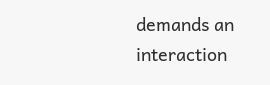demands an interaction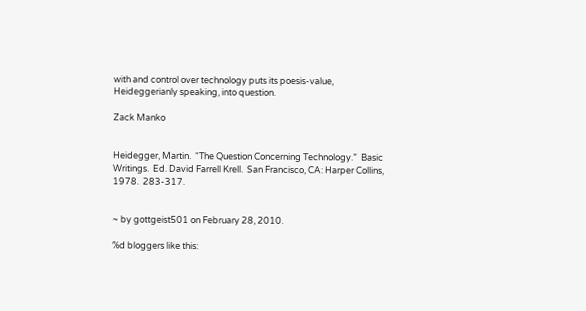with and control over technology puts its poesis-value, Heideggerianly speaking, into question.

Zack Manko


Heidegger, Martin.  “The Question Concerning Technology.”  Basic Writings.  Ed. David Farrell Krell.  San Francisco, CA: Harper Collins, 1978.  283-317.


~ by gottgeist501 on February 28, 2010.

%d bloggers like this: